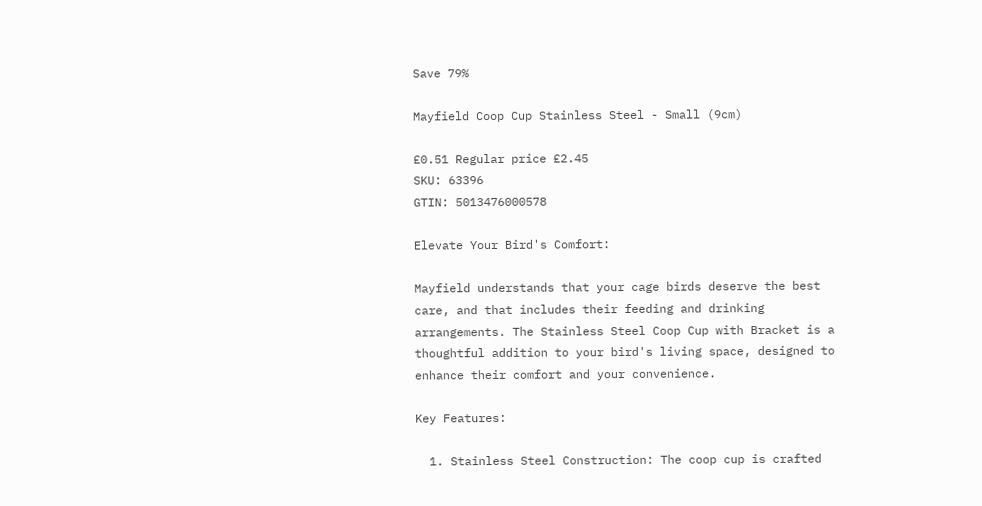Save 79%

Mayfield Coop Cup Stainless Steel - Small (9cm)

£0.51 Regular price £2.45
SKU: 63396
GTIN: 5013476000578

Elevate Your Bird's Comfort:

Mayfield understands that your cage birds deserve the best care, and that includes their feeding and drinking arrangements. The Stainless Steel Coop Cup with Bracket is a thoughtful addition to your bird's living space, designed to enhance their comfort and your convenience.

Key Features:

  1. Stainless Steel Construction: The coop cup is crafted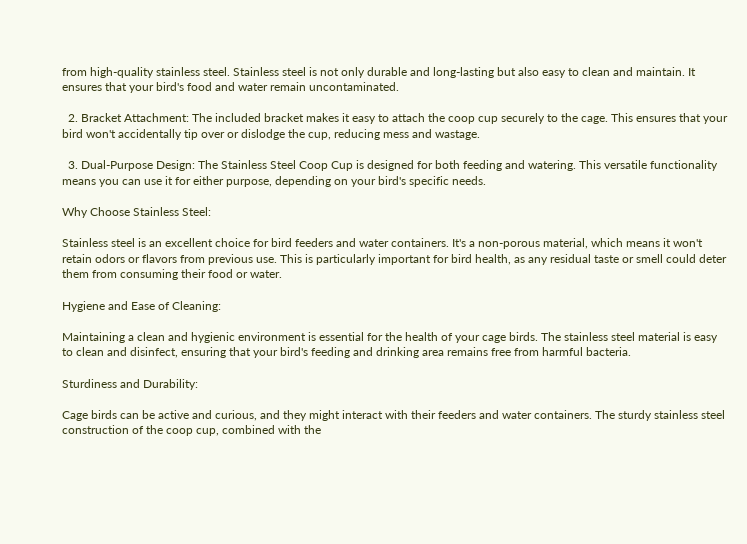from high-quality stainless steel. Stainless steel is not only durable and long-lasting but also easy to clean and maintain. It ensures that your bird's food and water remain uncontaminated.

  2. Bracket Attachment: The included bracket makes it easy to attach the coop cup securely to the cage. This ensures that your bird won't accidentally tip over or dislodge the cup, reducing mess and wastage.

  3. Dual-Purpose Design: The Stainless Steel Coop Cup is designed for both feeding and watering. This versatile functionality means you can use it for either purpose, depending on your bird's specific needs.

Why Choose Stainless Steel:

Stainless steel is an excellent choice for bird feeders and water containers. It's a non-porous material, which means it won't retain odors or flavors from previous use. This is particularly important for bird health, as any residual taste or smell could deter them from consuming their food or water.

Hygiene and Ease of Cleaning:

Maintaining a clean and hygienic environment is essential for the health of your cage birds. The stainless steel material is easy to clean and disinfect, ensuring that your bird's feeding and drinking area remains free from harmful bacteria.

Sturdiness and Durability:

Cage birds can be active and curious, and they might interact with their feeders and water containers. The sturdy stainless steel construction of the coop cup, combined with the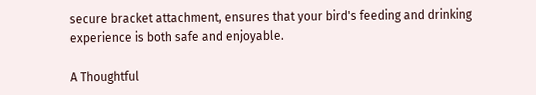secure bracket attachment, ensures that your bird's feeding and drinking experience is both safe and enjoyable.

A Thoughtful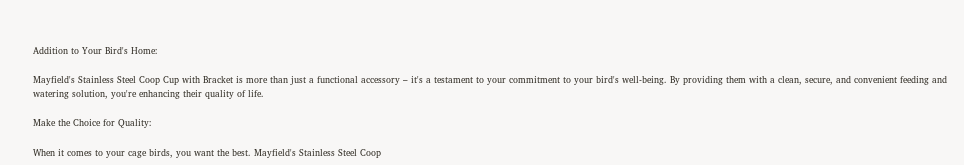Addition to Your Bird's Home:

Mayfield's Stainless Steel Coop Cup with Bracket is more than just a functional accessory – it's a testament to your commitment to your bird's well-being. By providing them with a clean, secure, and convenient feeding and watering solution, you're enhancing their quality of life.

Make the Choice for Quality:

When it comes to your cage birds, you want the best. Mayfield's Stainless Steel Coop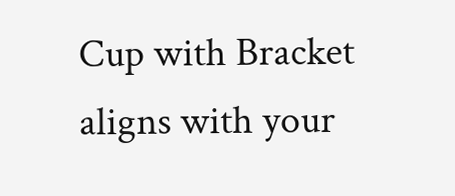Cup with Bracket aligns with your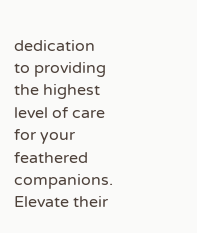dedication to providing the highest level of care for your feathered companions. Elevate their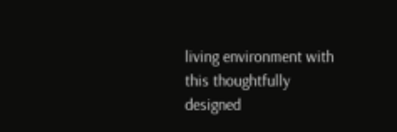living environment with this thoughtfully designed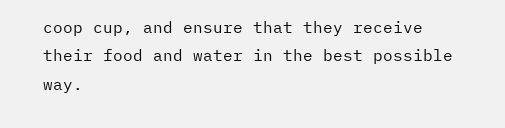coop cup, and ensure that they receive their food and water in the best possible way.